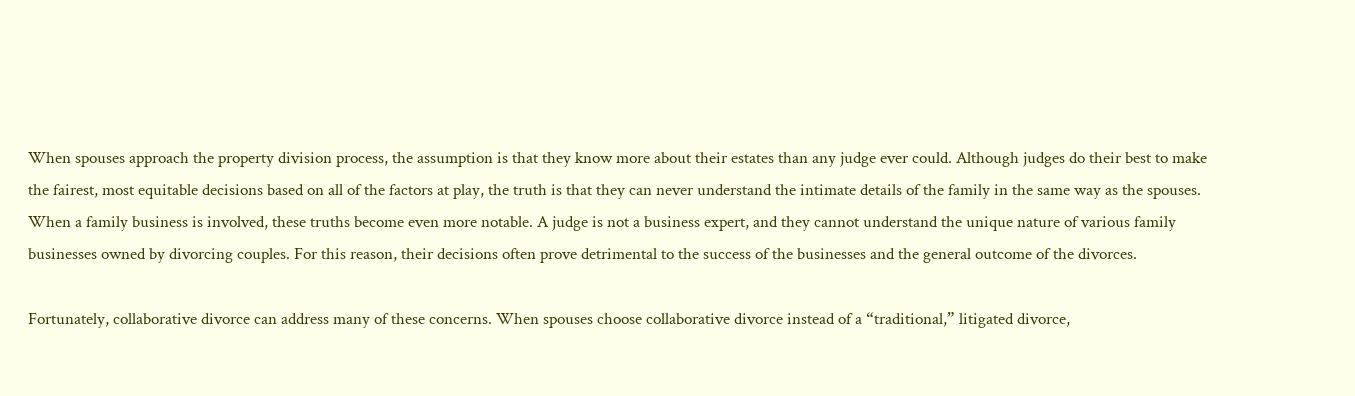When spouses approach the property division process, the assumption is that they know more about their estates than any judge ever could. Although judges do their best to make the fairest, most equitable decisions based on all of the factors at play, the truth is that they can never understand the intimate details of the family in the same way as the spouses. When a family business is involved, these truths become even more notable. A judge is not a business expert, and they cannot understand the unique nature of various family businesses owned by divorcing couples. For this reason, their decisions often prove detrimental to the success of the businesses and the general outcome of the divorces.

Fortunately, collaborative divorce can address many of these concerns. When spouses choose collaborative divorce instead of a “traditional,” litigated divorce,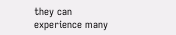they can experience many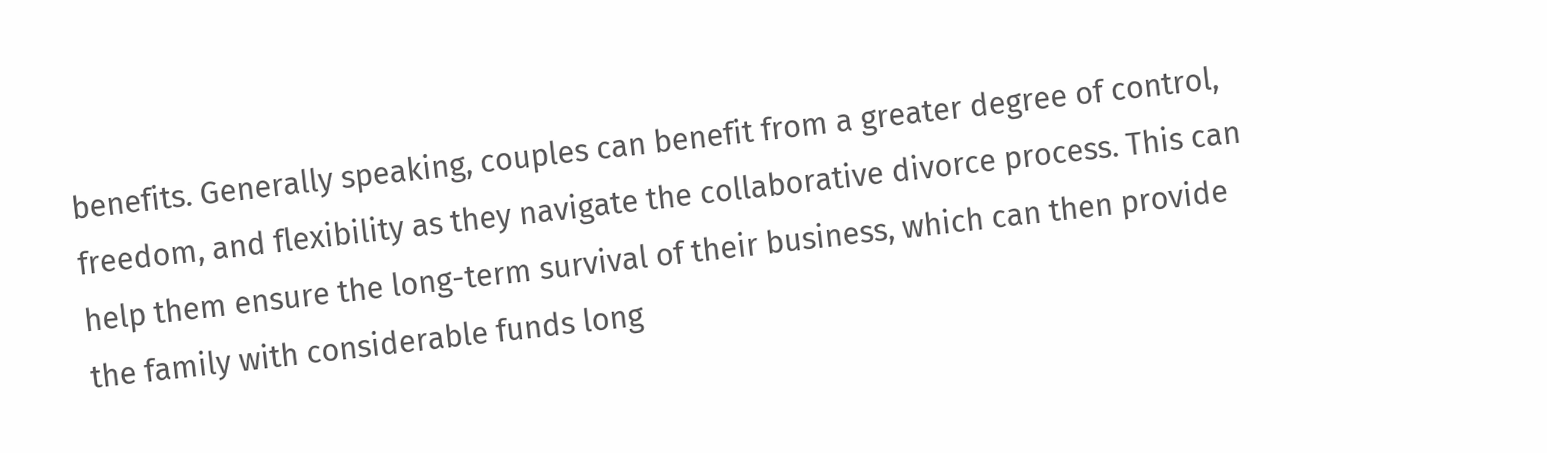benefits. Generally speaking, couples can benefit from a greater degree of control, freedom, and flexibility as they navigate the collaborative divorce process. This can help them ensure the long-term survival of their business, which can then provide the family with considerable funds long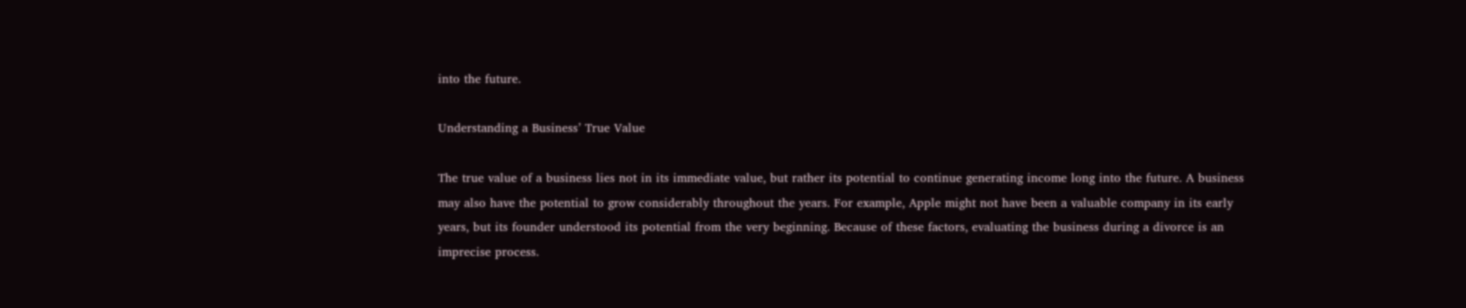into the future.

Understanding a Business’ True Value

The true value of a business lies not in its immediate value, but rather its potential to continue generating income long into the future. A business may also have the potential to grow considerably throughout the years. For example, Apple might not have been a valuable company in its early years, but its founder understood its potential from the very beginning. Because of these factors, evaluating the business during a divorce is an imprecise process.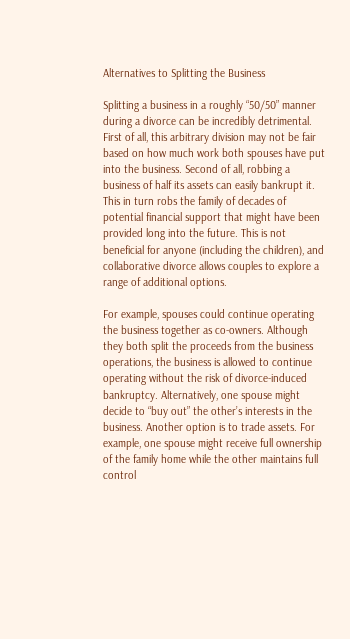Alternatives to Splitting the Business

Splitting a business in a roughly “50/50” manner during a divorce can be incredibly detrimental. First of all, this arbitrary division may not be fair based on how much work both spouses have put into the business. Second of all, robbing a business of half its assets can easily bankrupt it. This in turn robs the family of decades of potential financial support that might have been provided long into the future. This is not beneficial for anyone (including the children), and collaborative divorce allows couples to explore a range of additional options.

For example, spouses could continue operating the business together as co-owners. Although they both split the proceeds from the business operations, the business is allowed to continue operating without the risk of divorce-induced bankruptcy. Alternatively, one spouse might decide to “buy out” the other’s interests in the business. Another option is to trade assets. For example, one spouse might receive full ownership of the family home while the other maintains full control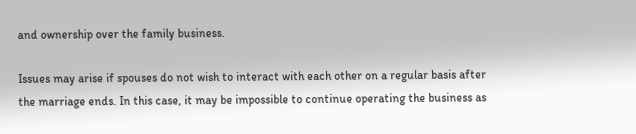and ownership over the family business.

Issues may arise if spouses do not wish to interact with each other on a regular basis after the marriage ends. In this case, it may be impossible to continue operating the business as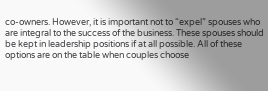co-owners. However, it is important not to “expel” spouses who are integral to the success of the business. These spouses should be kept in leadership positions if at all possible. All of these options are on the table when couples choose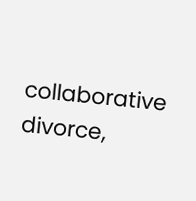collaborative divorce,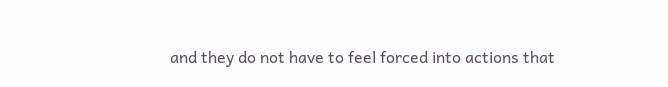and they do not have to feel forced into actions that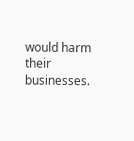would harm their businesses.